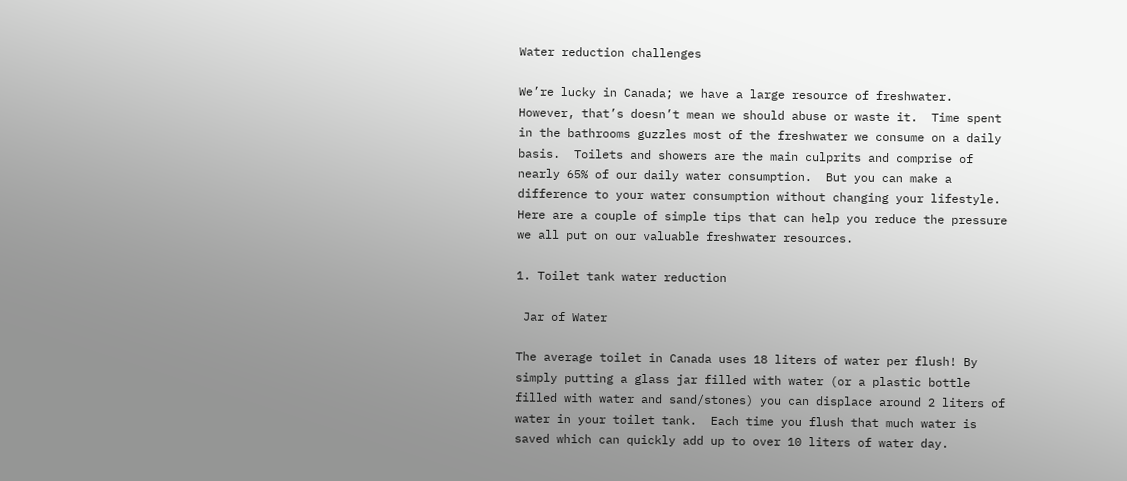Water reduction challenges

We’re lucky in Canada; we have a large resource of freshwater.  However, that’s doesn’t mean we should abuse or waste it.  Time spent in the bathrooms guzzles most of the freshwater we consume on a daily basis.  Toilets and showers are the main culprits and comprise of nearly 65% of our daily water consumption.  But you can make a difference to your water consumption without changing your lifestyle. Here are a couple of simple tips that can help you reduce the pressure we all put on our valuable freshwater resources.

1. Toilet tank water reduction

 Jar of Water

The average toilet in Canada uses 18 liters of water per flush! By simply putting a glass jar filled with water (or a plastic bottle filled with water and sand/stones) you can displace around 2 liters of water in your toilet tank.  Each time you flush that much water is saved which can quickly add up to over 10 liters of water day.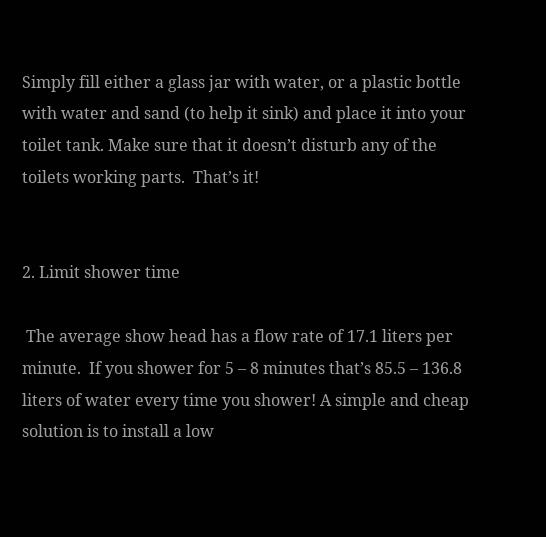Simply fill either a glass jar with water, or a plastic bottle with water and sand (to help it sink) and place it into your toilet tank. Make sure that it doesn’t disturb any of the toilets working parts.  That’s it!


2. Limit shower time

 The average show head has a flow rate of 17.1 liters per minute.  If you shower for 5 – 8 minutes that’s 85.5 – 136.8 liters of water every time you shower! A simple and cheap solution is to install a low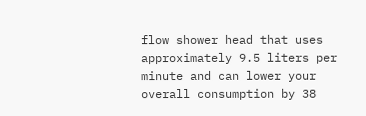flow shower head that uses approximately 9.5 liters per minute and can lower your overall consumption by 38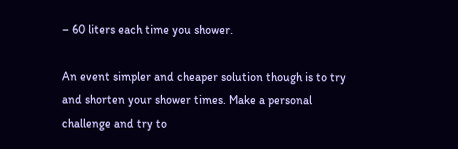– 60 liters each time you shower.

An event simpler and cheaper solution though is to try and shorten your shower times. Make a personal challenge and try to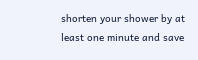shorten your shower by at least one minute and save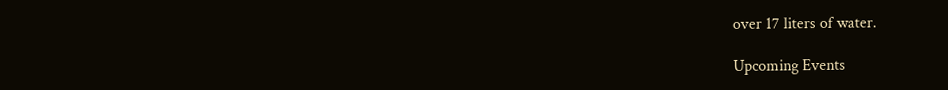over 17 liters of water.

Upcoming Events